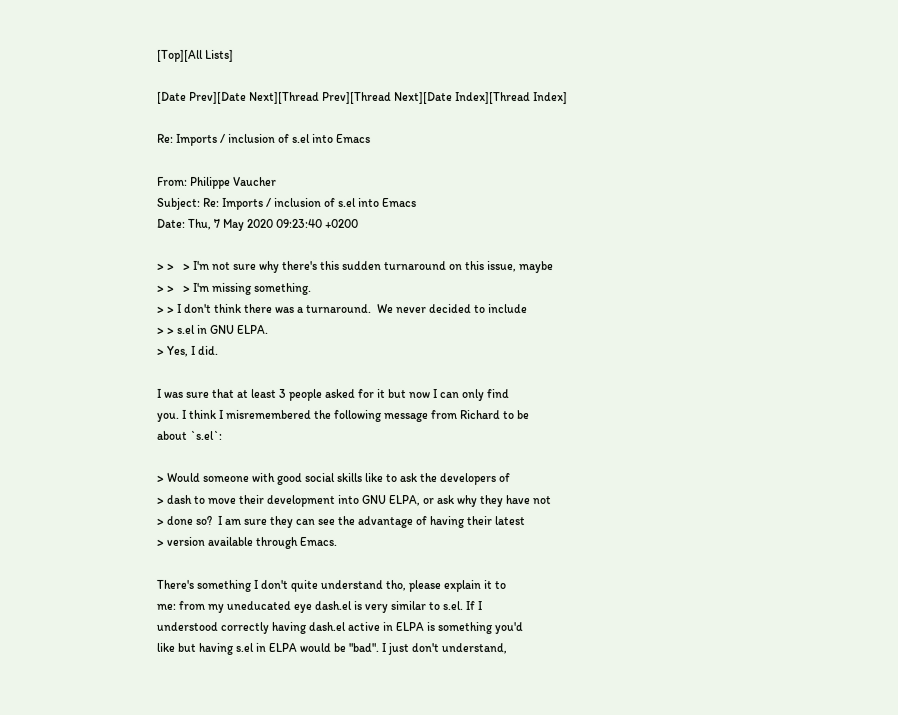[Top][All Lists]

[Date Prev][Date Next][Thread Prev][Thread Next][Date Index][Thread Index]

Re: Imports / inclusion of s.el into Emacs

From: Philippe Vaucher
Subject: Re: Imports / inclusion of s.el into Emacs
Date: Thu, 7 May 2020 09:23:40 +0200

> >   > I'm not sure why there's this sudden turnaround on this issue, maybe
> >   > I'm missing something.
> > I don't think there was a turnaround.  We never decided to include
> > s.el in GNU ELPA.
> Yes, I did.

I was sure that at least 3 people asked for it but now I can only find
you. I think I misremembered the following message from Richard to be
about `s.el`:

> Would someone with good social skills like to ask the developers of
> dash to move their development into GNU ELPA, or ask why they have not
> done so?  I am sure they can see the advantage of having their latest
> version available through Emacs.

There's something I don't quite understand tho, please explain it to
me: from my uneducated eye dash.el is very similar to s.el. If I
understood correctly having dash.el active in ELPA is something you'd
like but having s.el in ELPA would be "bad". I just don't understand,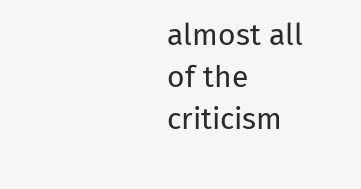almost all of the criticism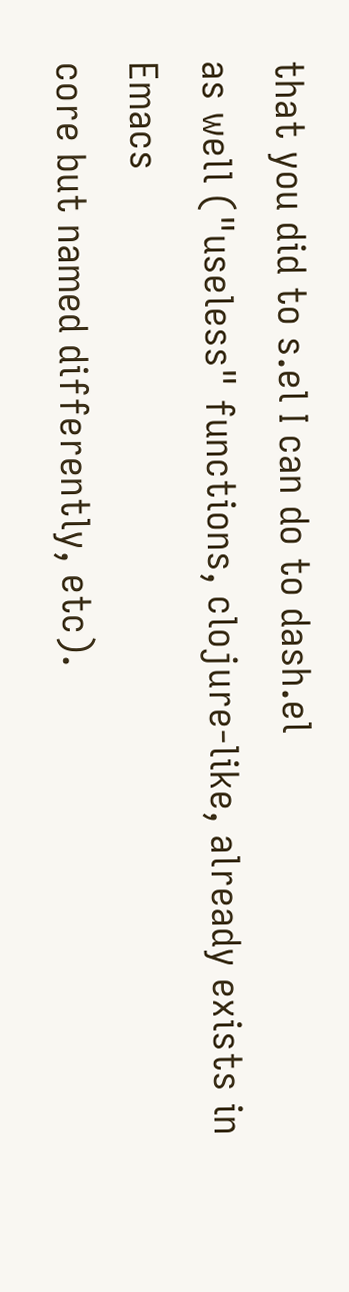that you did to s.el I can do to dash.el
as well ("useless" functions, clojure-like, already exists in Emacs
core but named differently, etc).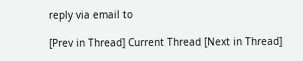reply via email to

[Prev in Thread] Current Thread [Next in Thread]